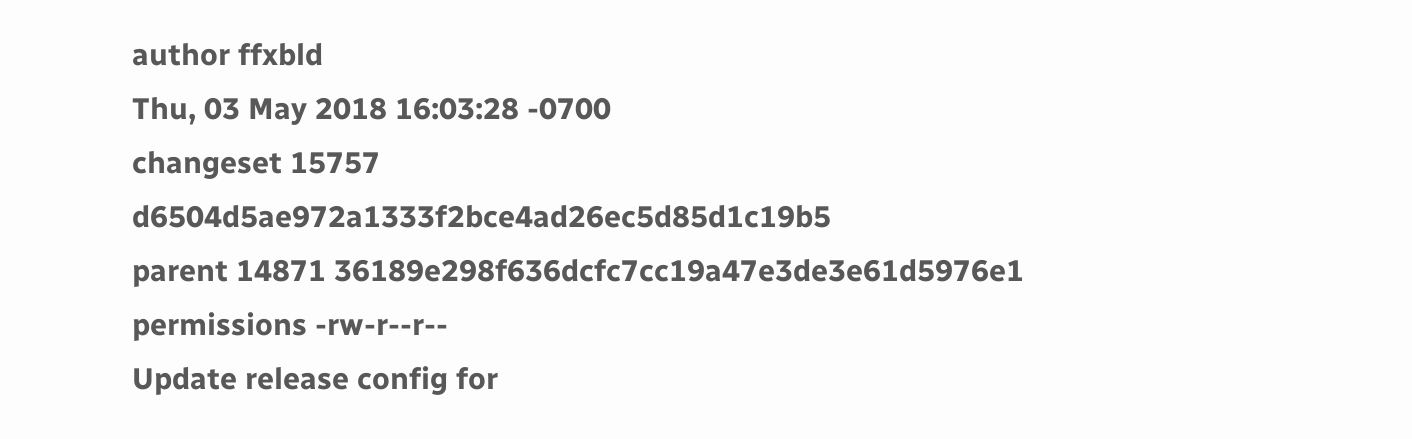author ffxbld
Thu, 03 May 2018 16:03:28 -0700
changeset 15757 d6504d5ae972a1333f2bce4ad26ec5d85d1c19b5
parent 14871 36189e298f636dcfc7cc19a47e3de3e61d5976e1
permissions -rw-r--r--
Update release config for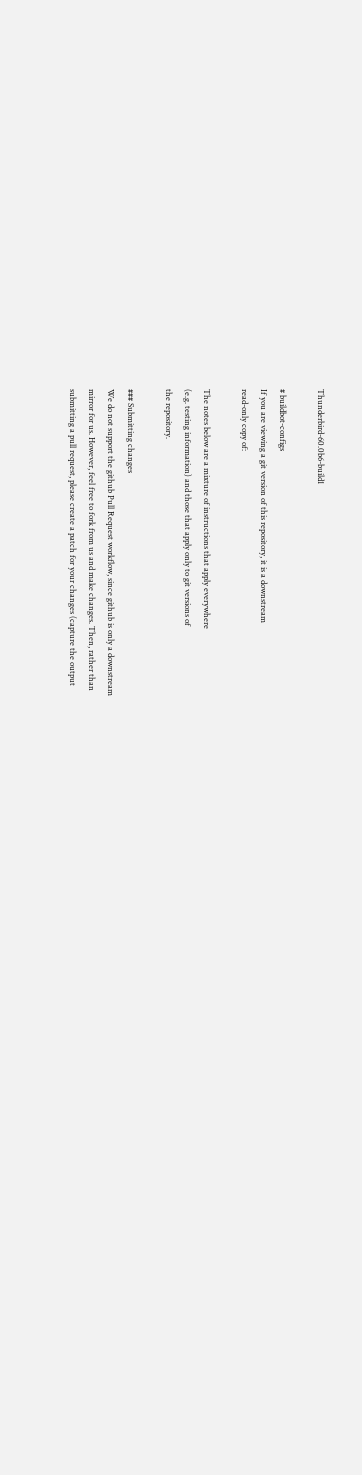Thunderbird-60.0b6-build1

# buildbot-configs
If you are viewing a git version of this repository, it is a downstream
read-only copy of:

The notes below are a mixture of instructions that apply everywhere
(e.g. testing information) and those that apply only to git versions of
the repository.

### Submitting changes
We do not support the github Pull Request workflow, since github is only a downstream
mirror for us. However, feel free to fork from us and make changes. Then, rather than
submitting a pull request, please create a patch for your changes (capture the output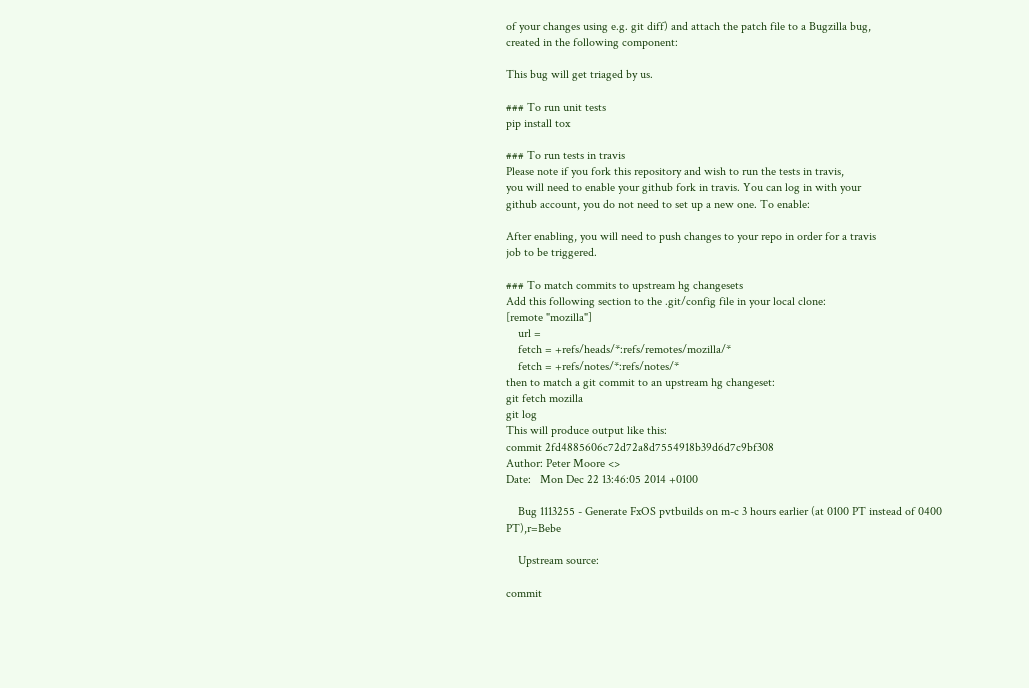of your changes using e.g. git diff) and attach the patch file to a Bugzilla bug,
created in the following component:

This bug will get triaged by us.

### To run unit tests
pip install tox

### To run tests in travis
Please note if you fork this repository and wish to run the tests in travis,
you will need to enable your github fork in travis. You can log in with your
github account, you do not need to set up a new one. To enable:

After enabling, you will need to push changes to your repo in order for a travis
job to be triggered.

### To match commits to upstream hg changesets
Add this following section to the .git/config file in your local clone:
[remote "mozilla"]
    url =
    fetch = +refs/heads/*:refs/remotes/mozilla/*
    fetch = +refs/notes/*:refs/notes/*
then to match a git commit to an upstream hg changeset:
git fetch mozilla
git log
This will produce output like this:
commit 2fd4885606c72d72a8d7554918b39d6d7c9bf308
Author: Peter Moore <>
Date:   Mon Dec 22 13:46:05 2014 +0100

    Bug 1113255 - Generate FxOS pvtbuilds on m-c 3 hours earlier (at 0100 PT instead of 0400 PT),r=Bebe

    Upstream source:

commit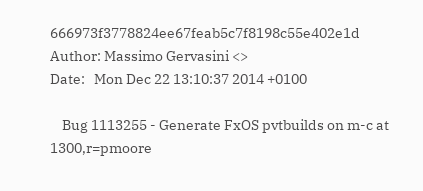666973f3778824ee67feab5c7f8198c55e402e1d
Author: Massimo Gervasini <>
Date:   Mon Dec 22 13:10:37 2014 +0100

    Bug 1113255 - Generate FxOS pvtbuilds on m-c at 1300,r=pmoore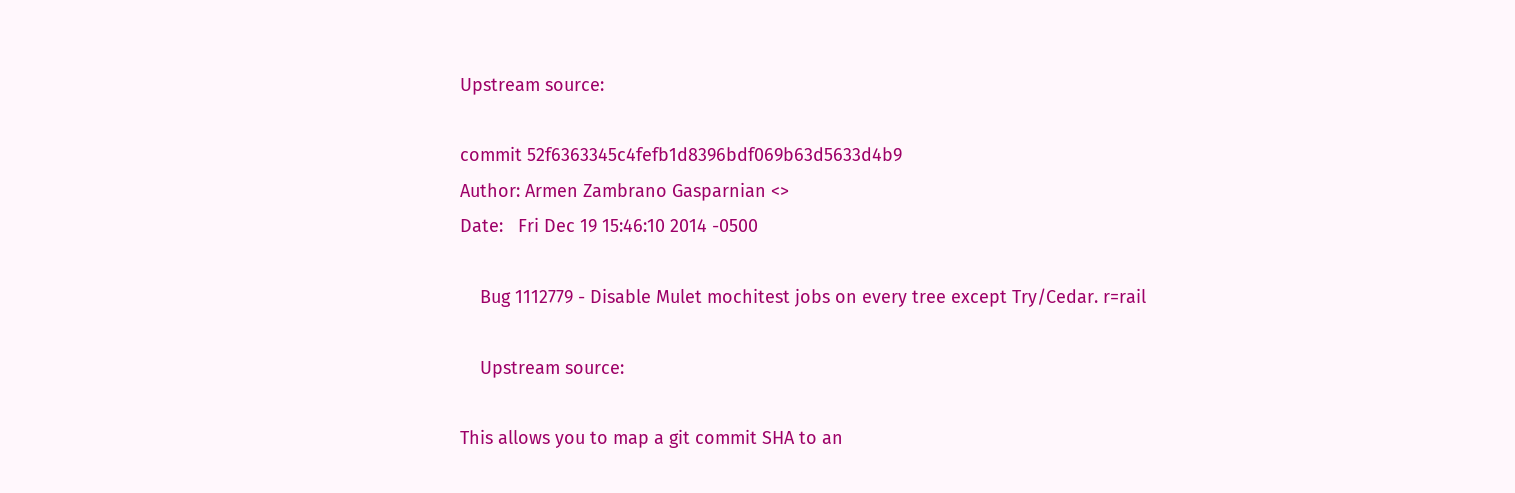Upstream source:

commit 52f6363345c4fefb1d8396bdf069b63d5633d4b9
Author: Armen Zambrano Gasparnian <>
Date:   Fri Dec 19 15:46:10 2014 -0500

    Bug 1112779 - Disable Mulet mochitest jobs on every tree except Try/Cedar. r=rail

    Upstream source:

This allows you to map a git commit SHA to an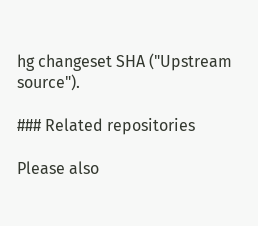hg changeset SHA ("Upstream source").

### Related repositories

Please also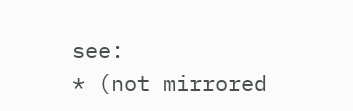see:
* (not mirrored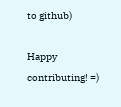to github)

Happy contributing! =)